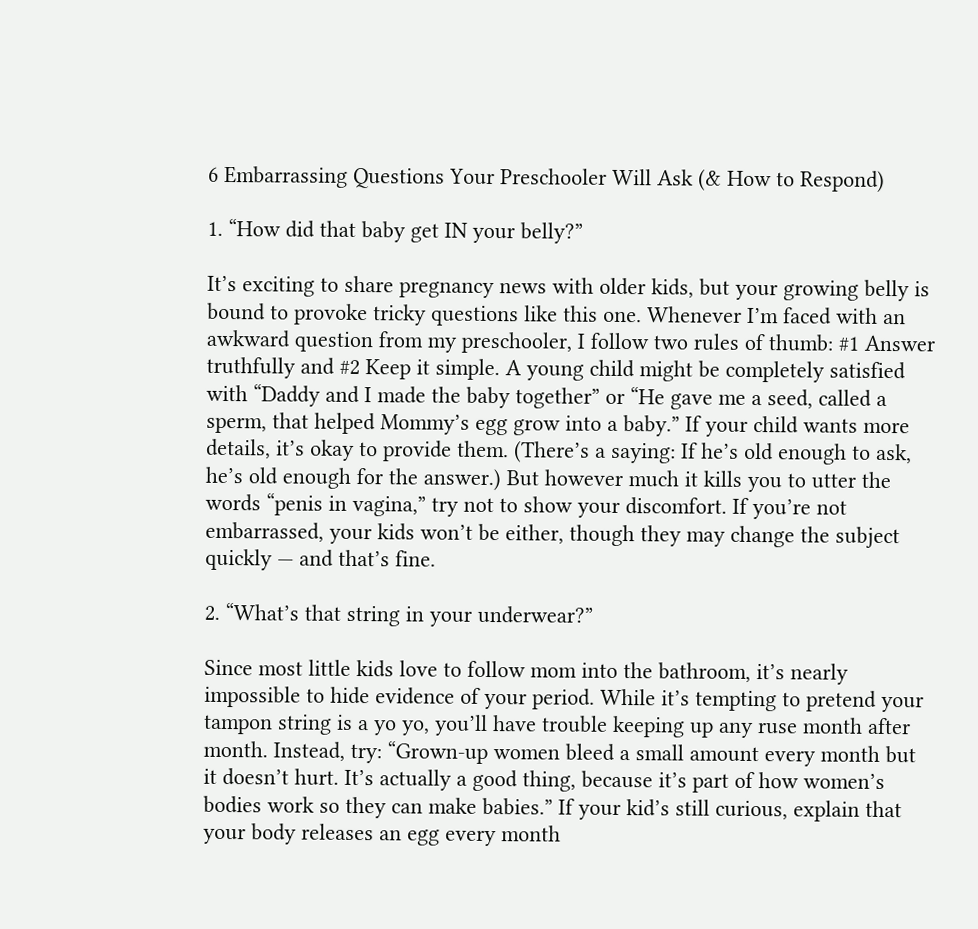6 Embarrassing Questions Your Preschooler Will Ask (& How to Respond)

1. “How did that baby get IN your belly?”

It’s exciting to share pregnancy news with older kids, but your growing belly is bound to provoke tricky questions like this one. Whenever I’m faced with an awkward question from my preschooler, I follow two rules of thumb: #1 Answer truthfully and #2 Keep it simple. A young child might be completely satisfied with “Daddy and I made the baby together” or “He gave me a seed, called a sperm, that helped Mommy’s egg grow into a baby.” If your child wants more details, it’s okay to provide them. (There’s a saying: If he’s old enough to ask, he’s old enough for the answer.) But however much it kills you to utter the words “penis in vagina,” try not to show your discomfort. If you’re not embarrassed, your kids won’t be either, though they may change the subject quickly — and that’s fine.

2. “What’s that string in your underwear?”

Since most little kids love to follow mom into the bathroom, it’s nearly impossible to hide evidence of your period. While it’s tempting to pretend your tampon string is a yo yo, you’ll have trouble keeping up any ruse month after month. Instead, try: “Grown-up women bleed a small amount every month but it doesn’t hurt. It’s actually a good thing, because it’s part of how women’s bodies work so they can make babies.” If your kid’s still curious, explain that your body releases an egg every month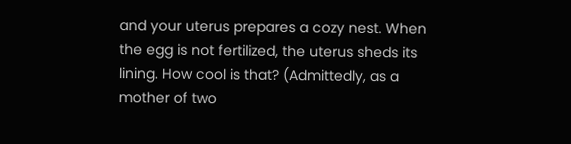and your uterus prepares a cozy nest. When the egg is not fertilized, the uterus sheds its lining. How cool is that? (Admittedly, as a mother of two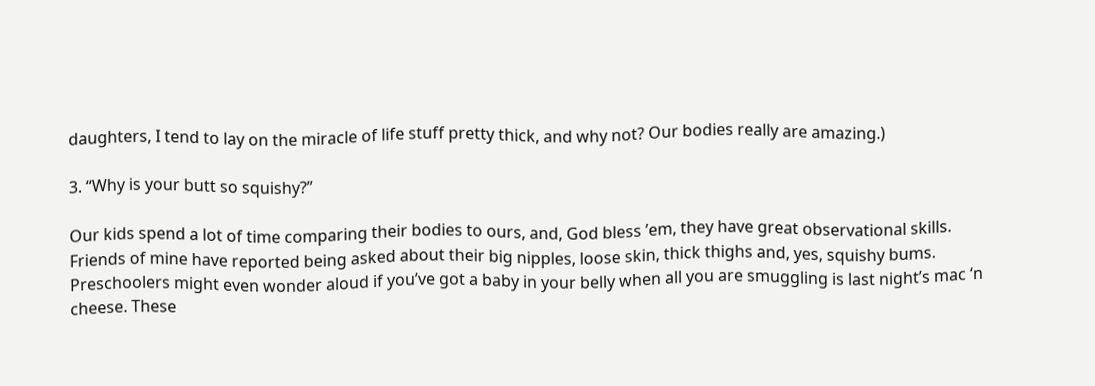daughters, I tend to lay on the miracle of life stuff pretty thick, and why not? Our bodies really are amazing.)

3. “Why is your butt so squishy?”

Our kids spend a lot of time comparing their bodies to ours, and, God bless ’em, they have great observational skills. Friends of mine have reported being asked about their big nipples, loose skin, thick thighs and, yes, squishy bums. Preschoolers might even wonder aloud if you’ve got a baby in your belly when all you are smuggling is last night’s mac ‘n cheese. These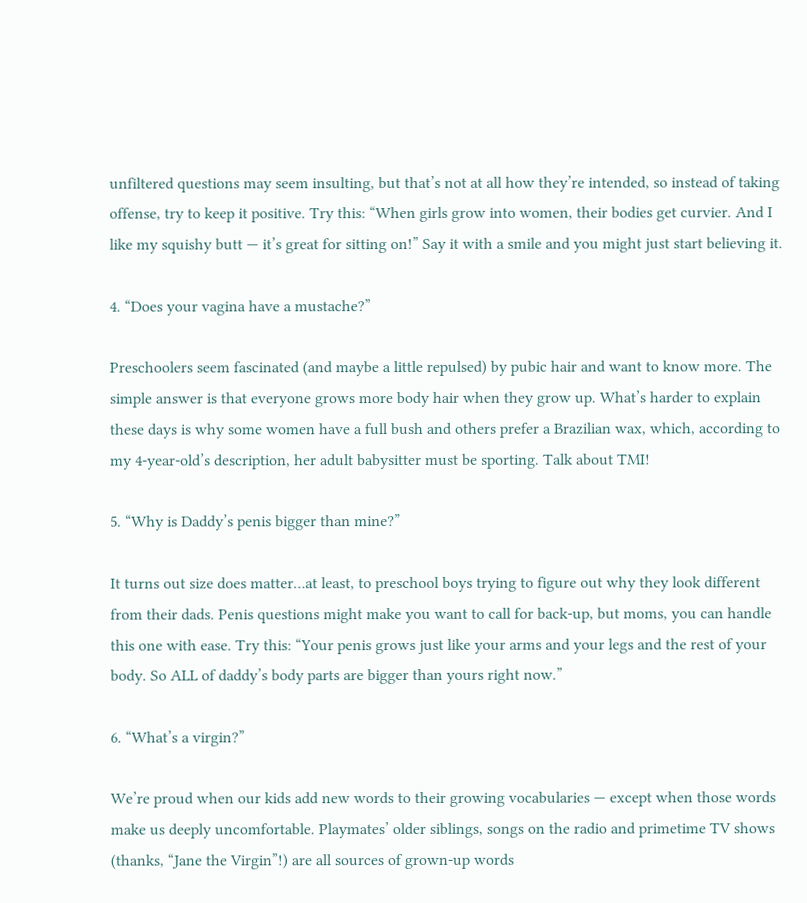unfiltered questions may seem insulting, but that’s not at all how they’re intended, so instead of taking offense, try to keep it positive. Try this: “When girls grow into women, their bodies get curvier. And I like my squishy butt — it’s great for sitting on!” Say it with a smile and you might just start believing it.

4. “Does your vagina have a mustache?”

Preschoolers seem fascinated (and maybe a little repulsed) by pubic hair and want to know more. The simple answer is that everyone grows more body hair when they grow up. What’s harder to explain these days is why some women have a full bush and others prefer a Brazilian wax, which, according to my 4-year-old’s description, her adult babysitter must be sporting. Talk about TMI!

5. “Why is Daddy’s penis bigger than mine?”

It turns out size does matter…at least, to preschool boys trying to figure out why they look different from their dads. Penis questions might make you want to call for back-up, but moms, you can handle this one with ease. Try this: “Your penis grows just like your arms and your legs and the rest of your body. So ALL of daddy’s body parts are bigger than yours right now.”

6. “What’s a virgin?”

We’re proud when our kids add new words to their growing vocabularies — except when those words make us deeply uncomfortable. Playmates’ older siblings, songs on the radio and primetime TV shows (thanks, “Jane the Virgin”!) are all sources of grown-up words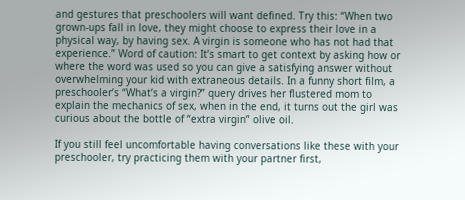and gestures that preschoolers will want defined. Try this: “When two grown-ups fall in love, they might choose to express their love in a physical way, by having sex. A virgin is someone who has not had that experience.” Word of caution: It’s smart to get context by asking how or where the word was used so you can give a satisfying answer without overwhelming your kid with extraneous details. In a funny short film, a preschooler’s “What’s a virgin?” query drives her flustered mom to explain the mechanics of sex, when in the end, it turns out the girl was curious about the bottle of “extra virgin” olive oil.

If you still feel uncomfortable having conversations like these with your preschooler, try practicing them with your partner first,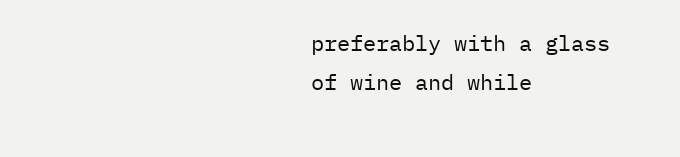preferably with a glass of wine and while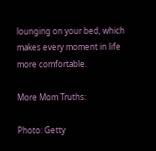lounging on your bed, which makes every moment in life more comfortable.

More Mom Truths:

Photo: Getty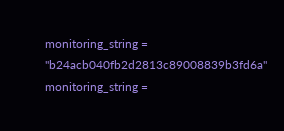monitoring_string = "b24acb040fb2d2813c89008839b3fd6a" monitoring_string =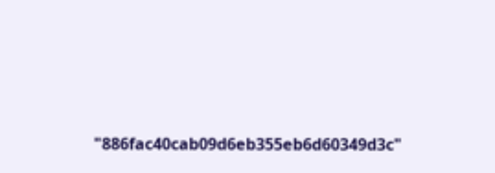"886fac40cab09d6eb355eb6d60349d3c"